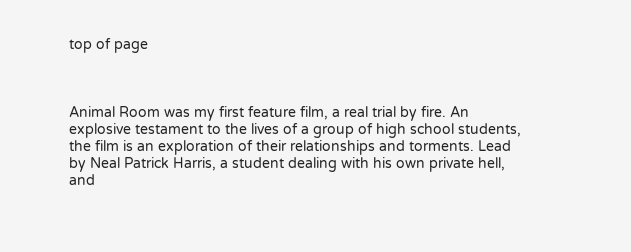top of page



Animal Room was my first feature film, a real trial by fire. An explosive testament to the lives of a group of high school students, the film is an exploration of their relationships and torments. Lead by Neal Patrick Harris, a student dealing with his own private hell, and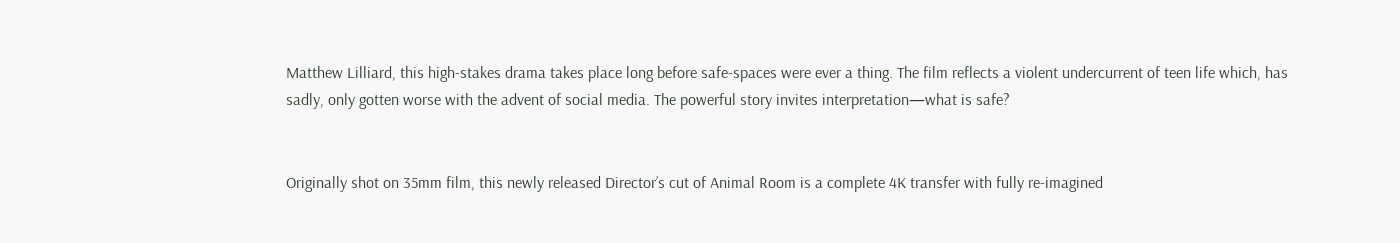Matthew Lilliard, this high-stakes drama takes place long before safe-spaces were ever a thing. The film reflects a violent undercurrent of teen life which, has sadly, only gotten worse with the advent of social media. The powerful story invites interpretation—what is safe?


Originally shot on 35mm film, this newly released Director’s cut of Animal Room is a complete 4K transfer with fully re-imagined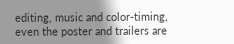editing, music and color-timing, even the poster and trailers are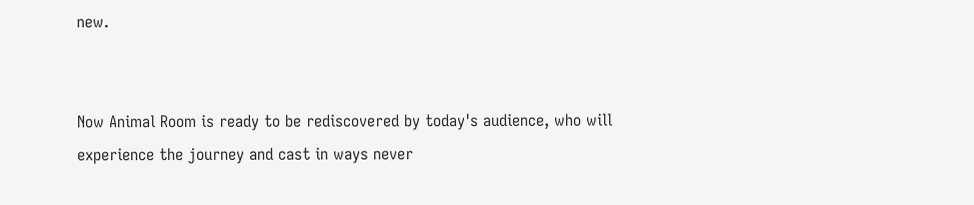new.


Now Animal Room is ready to be rediscovered by today's audience, who will experience the journey and cast in ways never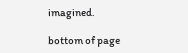imagined.

bottom of page